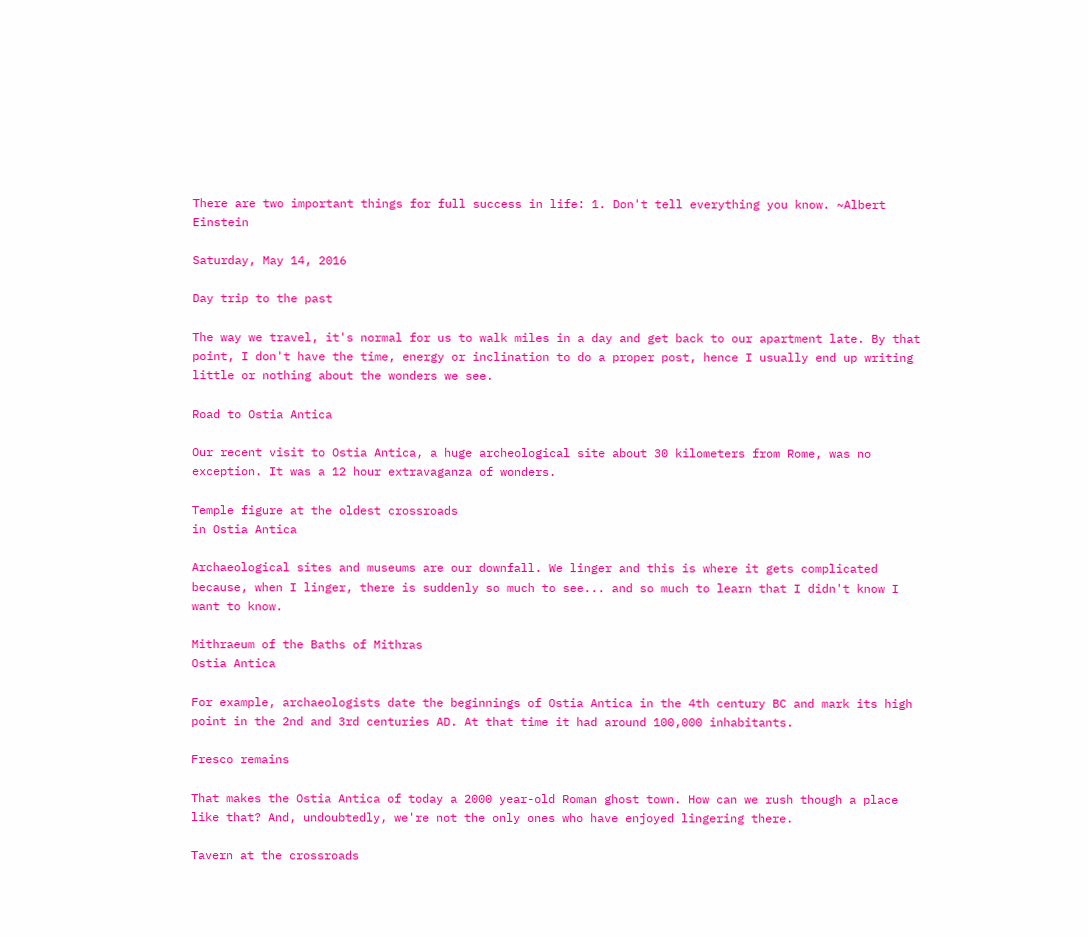There are two important things for full success in life: 1. Don't tell everything you know. ~Albert Einstein

Saturday, May 14, 2016

Day trip to the past

The way we travel, it's normal for us to walk miles in a day and get back to our apartment late. By that point, I don't have the time, energy or inclination to do a proper post, hence I usually end up writing little or nothing about the wonders we see.

Road to Ostia Antica

Our recent visit to Ostia Antica, a huge archeological site about 30 kilometers from Rome, was no exception. It was a 12 hour extravaganza of wonders.

Temple figure at the oldest crossroads
in Ostia Antica

Archaeological sites and museums are our downfall. We linger and this is where it gets complicated because, when I linger, there is suddenly so much to see... and so much to learn that I didn't know I want to know.

Mithraeum of the Baths of Mithras
Ostia Antica

For example, archaeologists date the beginnings of Ostia Antica in the 4th century BC and mark its high point in the 2nd and 3rd centuries AD. At that time it had around 100,000 inhabitants.

Fresco remains

That makes the Ostia Antica of today a 2000 year-old Roman ghost town. How can we rush though a place like that? And, undoubtedly, we're not the only ones who have enjoyed lingering there.

Tavern at the crossroads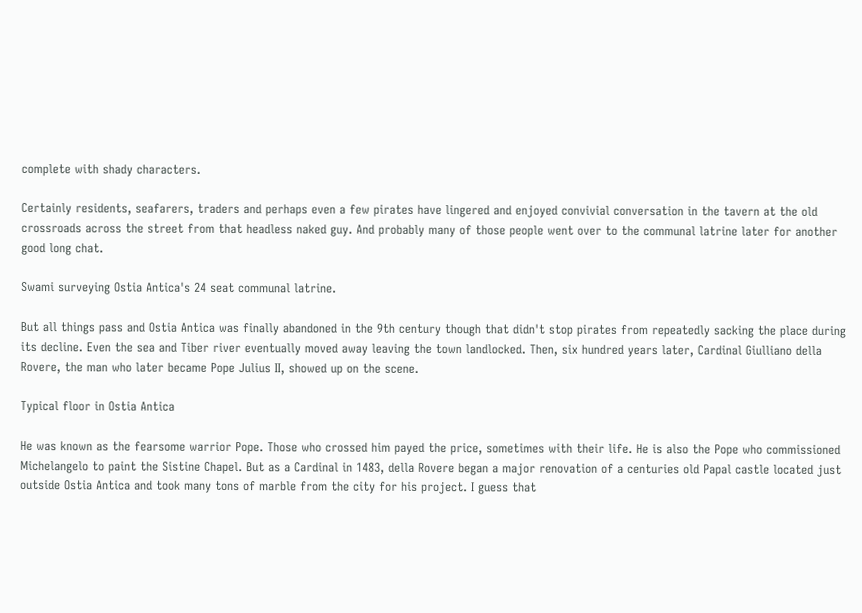complete with shady characters.

Certainly residents, seafarers, traders and perhaps even a few pirates have lingered and enjoyed convivial conversation in the tavern at the old crossroads across the street from that headless naked guy. And probably many of those people went over to the communal latrine later for another good long chat.

Swami surveying Ostia Antica's 24 seat communal latrine.

But all things pass and Ostia Antica was finally abandoned in the 9th century though that didn't stop pirates from repeatedly sacking the place during its decline. Even the sea and Tiber river eventually moved away leaving the town landlocked. Then, six hundred years later, Cardinal Giulliano della Rovere, the man who later became Pope Julius II, showed up on the scene.

Typical floor in Ostia Antica

He was known as the fearsome warrior Pope. Those who crossed him payed the price, sometimes with their life. He is also the Pope who commissioned Michelangelo to paint the Sistine Chapel. But as a Cardinal in 1483, della Rovere began a major renovation of a centuries old Papal castle located just outside Ostia Antica and took many tons of marble from the city for his project. I guess that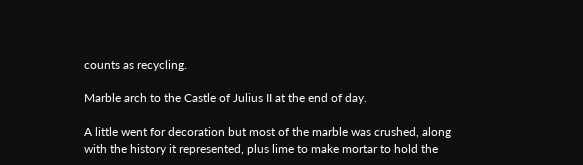counts as recycling.

Marble arch to the Castle of Julius II at the end of day.

A little went for decoration but most of the marble was crushed, along with the history it represented, plus lime to make mortar to hold the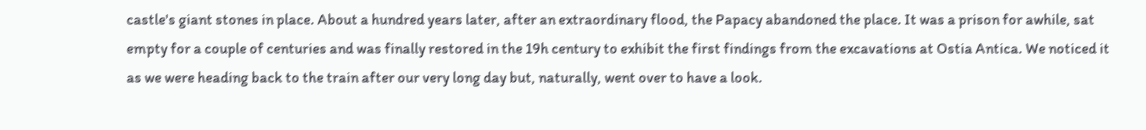castle's giant stones in place. About a hundred years later, after an extraordinary flood, the Papacy abandoned the place. It was a prison for awhile, sat empty for a couple of centuries and was finally restored in the 19h century to exhibit the first findings from the excavations at Ostia Antica. We noticed it as we were heading back to the train after our very long day but, naturally, went over to have a look.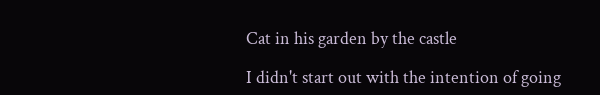Cat in his garden by the castle

I didn't start out with the intention of going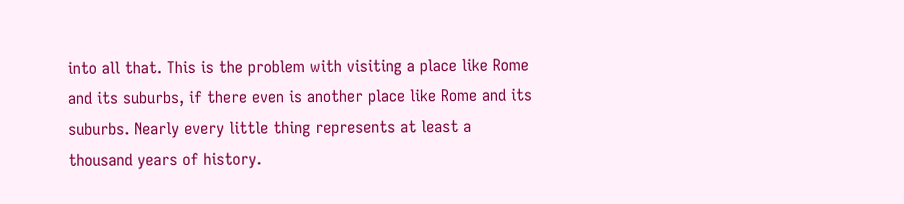into all that. This is the problem with visiting a place like Rome and its suburbs, if there even is another place like Rome and its suburbs. Nearly every little thing represents at least a thousand years of history.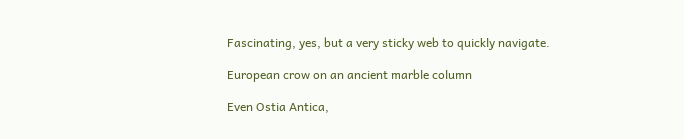Fascinating, yes, but a very sticky web to quickly navigate.

European crow on an ancient marble column

Even Ostia Antica,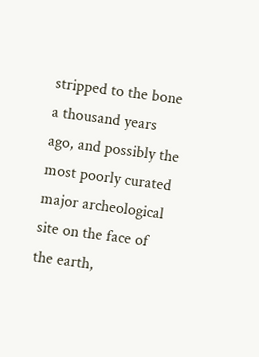stripped to the bone a thousand years ago, and possibly the most poorly curated major archeological site on the face of the earth,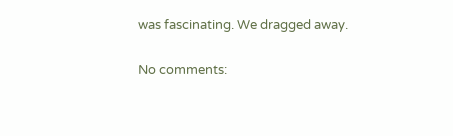was fascinating. We dragged away.

No comments: